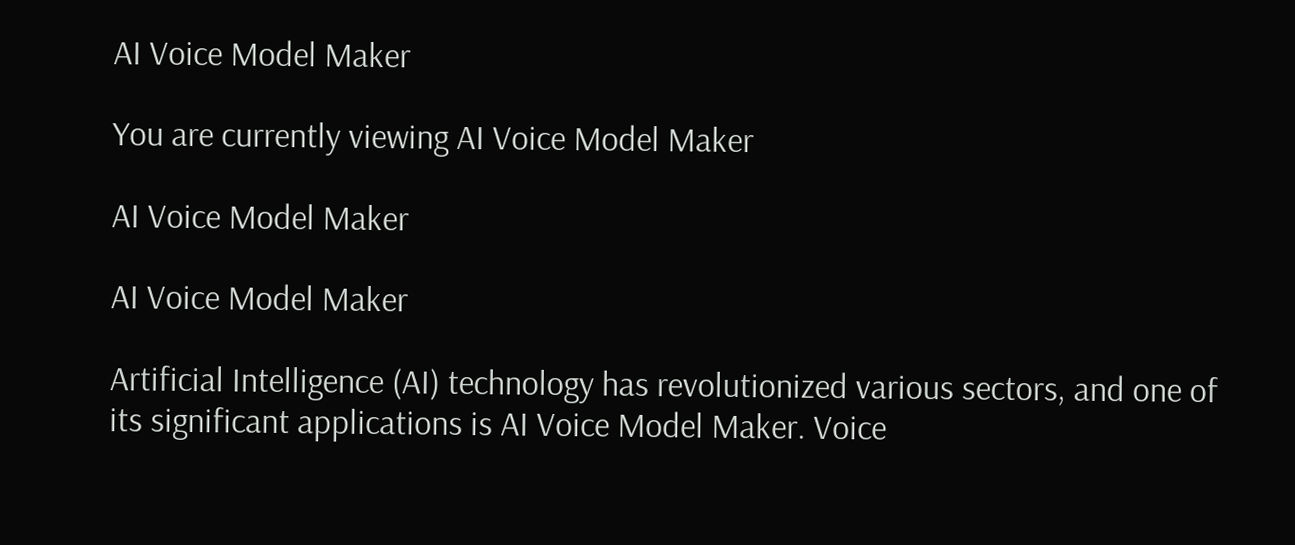AI Voice Model Maker

You are currently viewing AI Voice Model Maker

AI Voice Model Maker

AI Voice Model Maker

Artificial Intelligence (AI) technology has revolutionized various sectors, and one of its significant applications is AI Voice Model Maker. Voice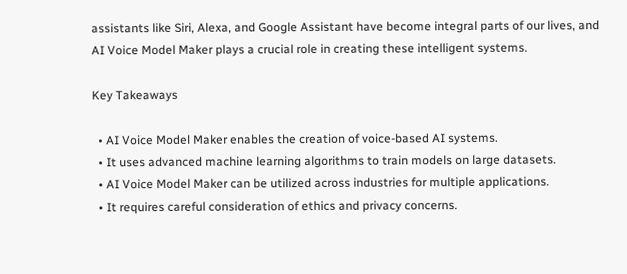assistants like Siri, Alexa, and Google Assistant have become integral parts of our lives, and AI Voice Model Maker plays a crucial role in creating these intelligent systems.

Key Takeaways

  • AI Voice Model Maker enables the creation of voice-based AI systems.
  • It uses advanced machine learning algorithms to train models on large datasets.
  • AI Voice Model Maker can be utilized across industries for multiple applications.
  • It requires careful consideration of ethics and privacy concerns.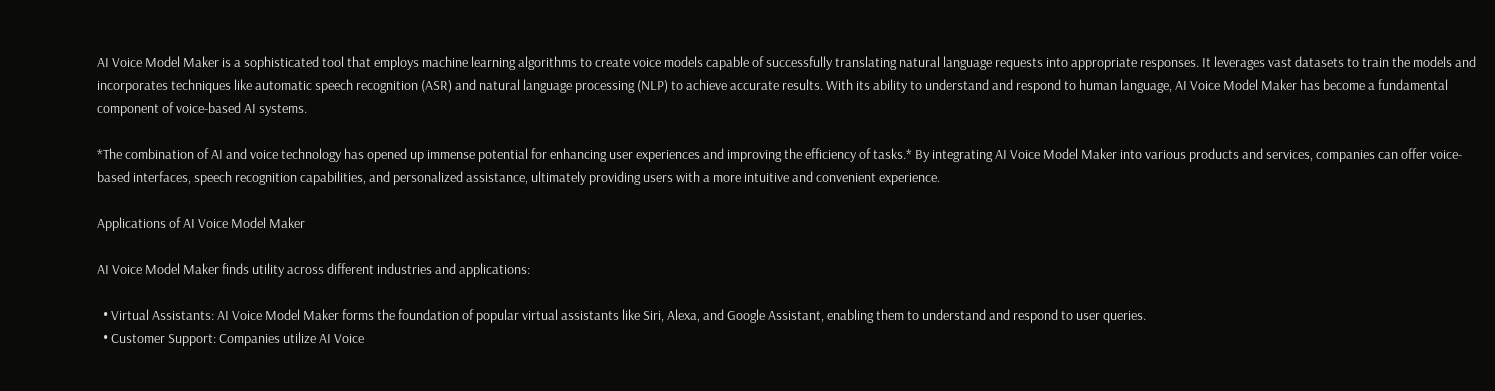AI Voice Model Maker is a sophisticated tool that employs machine learning algorithms to create voice models capable of successfully translating natural language requests into appropriate responses. It leverages vast datasets to train the models and incorporates techniques like automatic speech recognition (ASR) and natural language processing (NLP) to achieve accurate results. With its ability to understand and respond to human language, AI Voice Model Maker has become a fundamental component of voice-based AI systems.

*The combination of AI and voice technology has opened up immense potential for enhancing user experiences and improving the efficiency of tasks.* By integrating AI Voice Model Maker into various products and services, companies can offer voice-based interfaces, speech recognition capabilities, and personalized assistance, ultimately providing users with a more intuitive and convenient experience.

Applications of AI Voice Model Maker

AI Voice Model Maker finds utility across different industries and applications:

  • Virtual Assistants: AI Voice Model Maker forms the foundation of popular virtual assistants like Siri, Alexa, and Google Assistant, enabling them to understand and respond to user queries.
  • Customer Support: Companies utilize AI Voice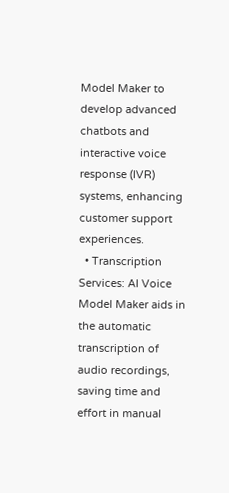Model Maker to develop advanced chatbots and interactive voice response (IVR) systems, enhancing customer support experiences.
  • Transcription Services: AI Voice Model Maker aids in the automatic transcription of audio recordings, saving time and effort in manual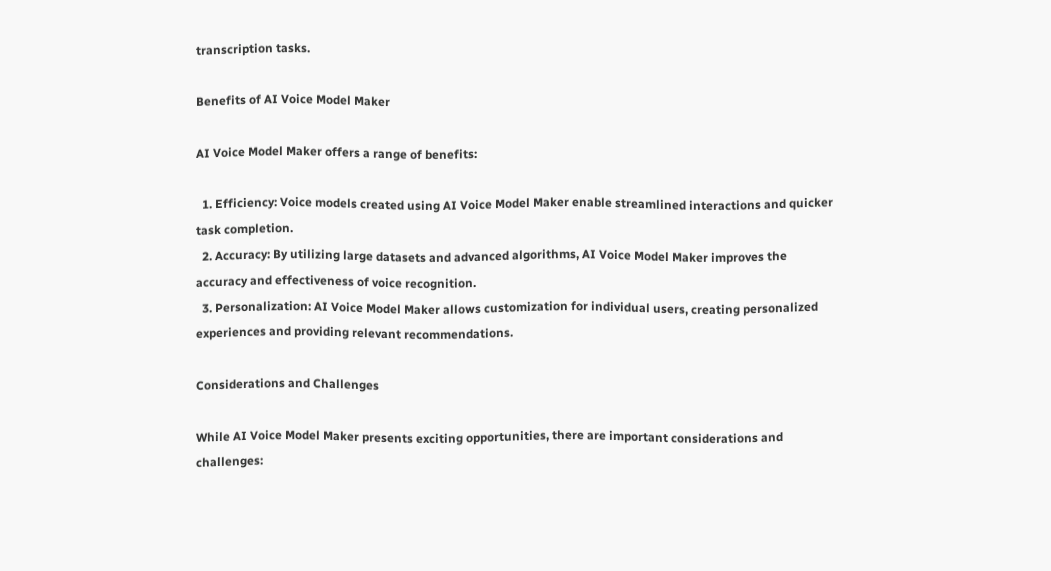transcription tasks.

Benefits of AI Voice Model Maker

AI Voice Model Maker offers a range of benefits:

  1. Efficiency: Voice models created using AI Voice Model Maker enable streamlined interactions and quicker task completion.
  2. Accuracy: By utilizing large datasets and advanced algorithms, AI Voice Model Maker improves the accuracy and effectiveness of voice recognition.
  3. Personalization: AI Voice Model Maker allows customization for individual users, creating personalized experiences and providing relevant recommendations.

Considerations and Challenges

While AI Voice Model Maker presents exciting opportunities, there are important considerations and challenges: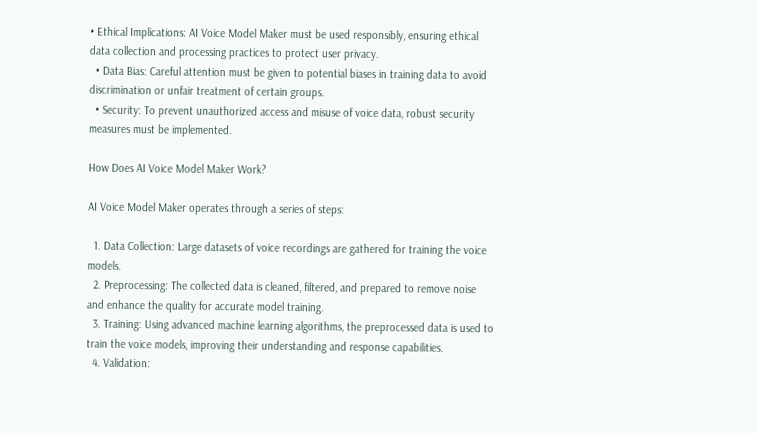• Ethical Implications: AI Voice Model Maker must be used responsibly, ensuring ethical data collection and processing practices to protect user privacy.
  • Data Bias: Careful attention must be given to potential biases in training data to avoid discrimination or unfair treatment of certain groups.
  • Security: To prevent unauthorized access and misuse of voice data, robust security measures must be implemented.

How Does AI Voice Model Maker Work?

AI Voice Model Maker operates through a series of steps:

  1. Data Collection: Large datasets of voice recordings are gathered for training the voice models.
  2. Preprocessing: The collected data is cleaned, filtered, and prepared to remove noise and enhance the quality for accurate model training.
  3. Training: Using advanced machine learning algorithms, the preprocessed data is used to train the voice models, improving their understanding and response capabilities.
  4. Validation: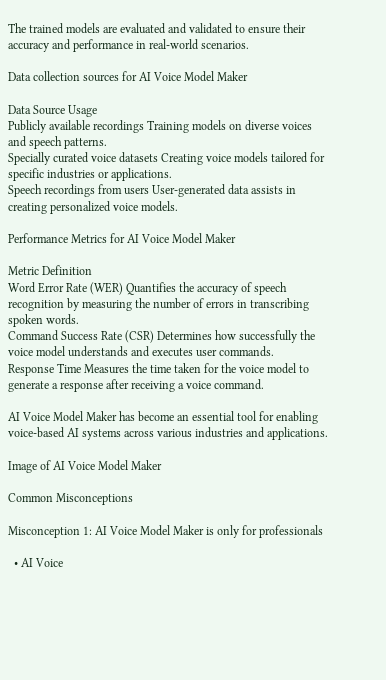The trained models are evaluated and validated to ensure their accuracy and performance in real-world scenarios.

Data collection sources for AI Voice Model Maker

Data Source Usage
Publicly available recordings Training models on diverse voices and speech patterns.
Specially curated voice datasets Creating voice models tailored for specific industries or applications.
Speech recordings from users User-generated data assists in creating personalized voice models.

Performance Metrics for AI Voice Model Maker

Metric Definition
Word Error Rate (WER) Quantifies the accuracy of speech recognition by measuring the number of errors in transcribing spoken words.
Command Success Rate (CSR) Determines how successfully the voice model understands and executes user commands.
Response Time Measures the time taken for the voice model to generate a response after receiving a voice command.

AI Voice Model Maker has become an essential tool for enabling voice-based AI systems across various industries and applications.

Image of AI Voice Model Maker

Common Misconceptions

Misconception 1: AI Voice Model Maker is only for professionals

  • AI Voice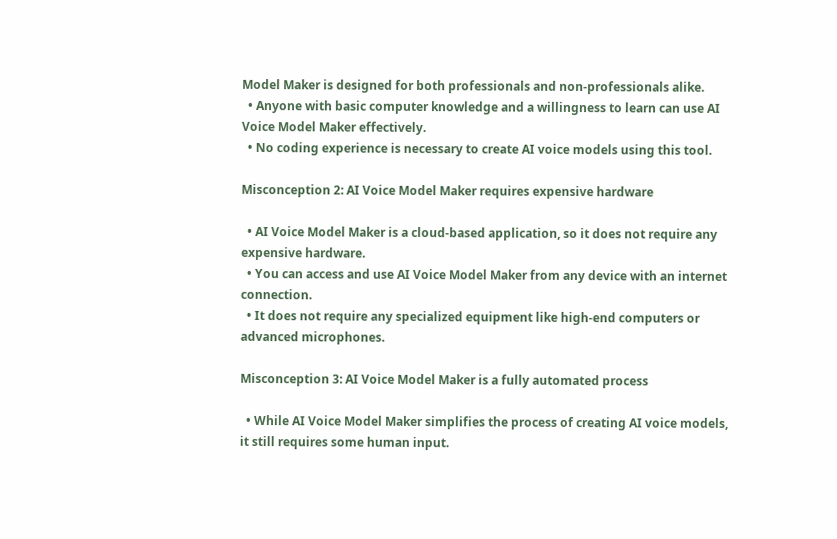Model Maker is designed for both professionals and non-professionals alike.
  • Anyone with basic computer knowledge and a willingness to learn can use AI Voice Model Maker effectively.
  • No coding experience is necessary to create AI voice models using this tool.

Misconception 2: AI Voice Model Maker requires expensive hardware

  • AI Voice Model Maker is a cloud-based application, so it does not require any expensive hardware.
  • You can access and use AI Voice Model Maker from any device with an internet connection.
  • It does not require any specialized equipment like high-end computers or advanced microphones.

Misconception 3: AI Voice Model Maker is a fully automated process

  • While AI Voice Model Maker simplifies the process of creating AI voice models, it still requires some human input.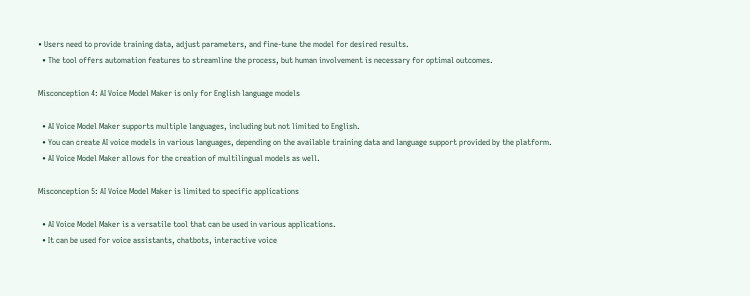• Users need to provide training data, adjust parameters, and fine-tune the model for desired results.
  • The tool offers automation features to streamline the process, but human involvement is necessary for optimal outcomes.

Misconception 4: AI Voice Model Maker is only for English language models

  • AI Voice Model Maker supports multiple languages, including but not limited to English.
  • You can create AI voice models in various languages, depending on the available training data and language support provided by the platform.
  • AI Voice Model Maker allows for the creation of multilingual models as well.

Misconception 5: AI Voice Model Maker is limited to specific applications

  • AI Voice Model Maker is a versatile tool that can be used in various applications.
  • It can be used for voice assistants, chatbots, interactive voice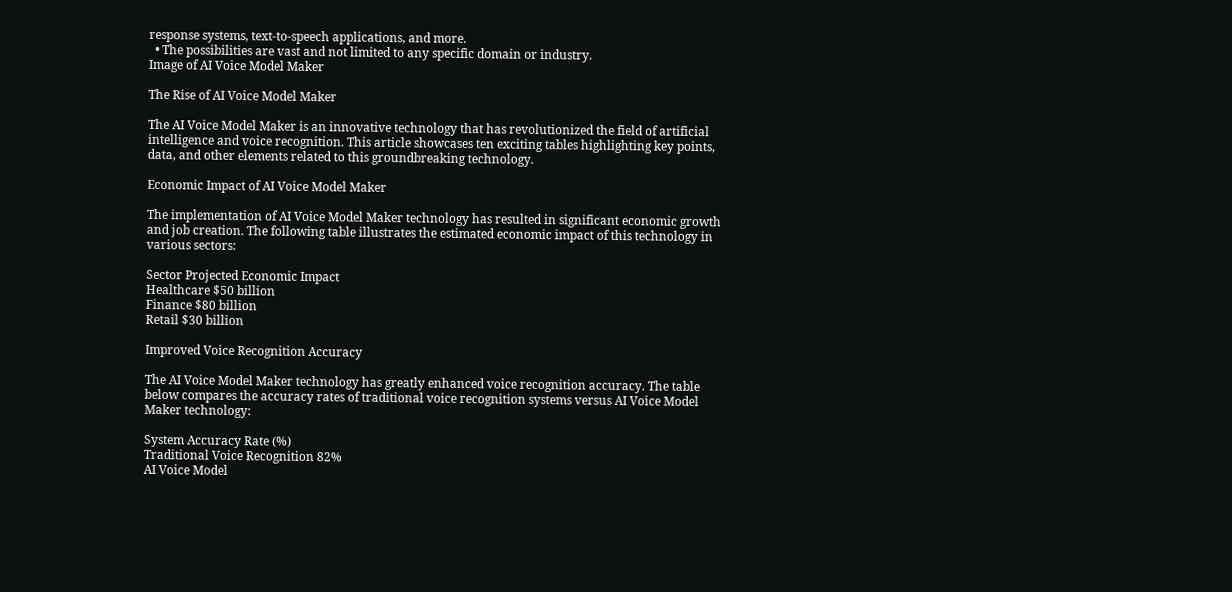response systems, text-to-speech applications, and more.
  • The possibilities are vast and not limited to any specific domain or industry.
Image of AI Voice Model Maker

The Rise of AI Voice Model Maker

The AI Voice Model Maker is an innovative technology that has revolutionized the field of artificial intelligence and voice recognition. This article showcases ten exciting tables highlighting key points, data, and other elements related to this groundbreaking technology.

Economic Impact of AI Voice Model Maker

The implementation of AI Voice Model Maker technology has resulted in significant economic growth and job creation. The following table illustrates the estimated economic impact of this technology in various sectors:

Sector Projected Economic Impact
Healthcare $50 billion
Finance $80 billion
Retail $30 billion

Improved Voice Recognition Accuracy

The AI Voice Model Maker technology has greatly enhanced voice recognition accuracy. The table below compares the accuracy rates of traditional voice recognition systems versus AI Voice Model Maker technology:

System Accuracy Rate (%)
Traditional Voice Recognition 82%
AI Voice Model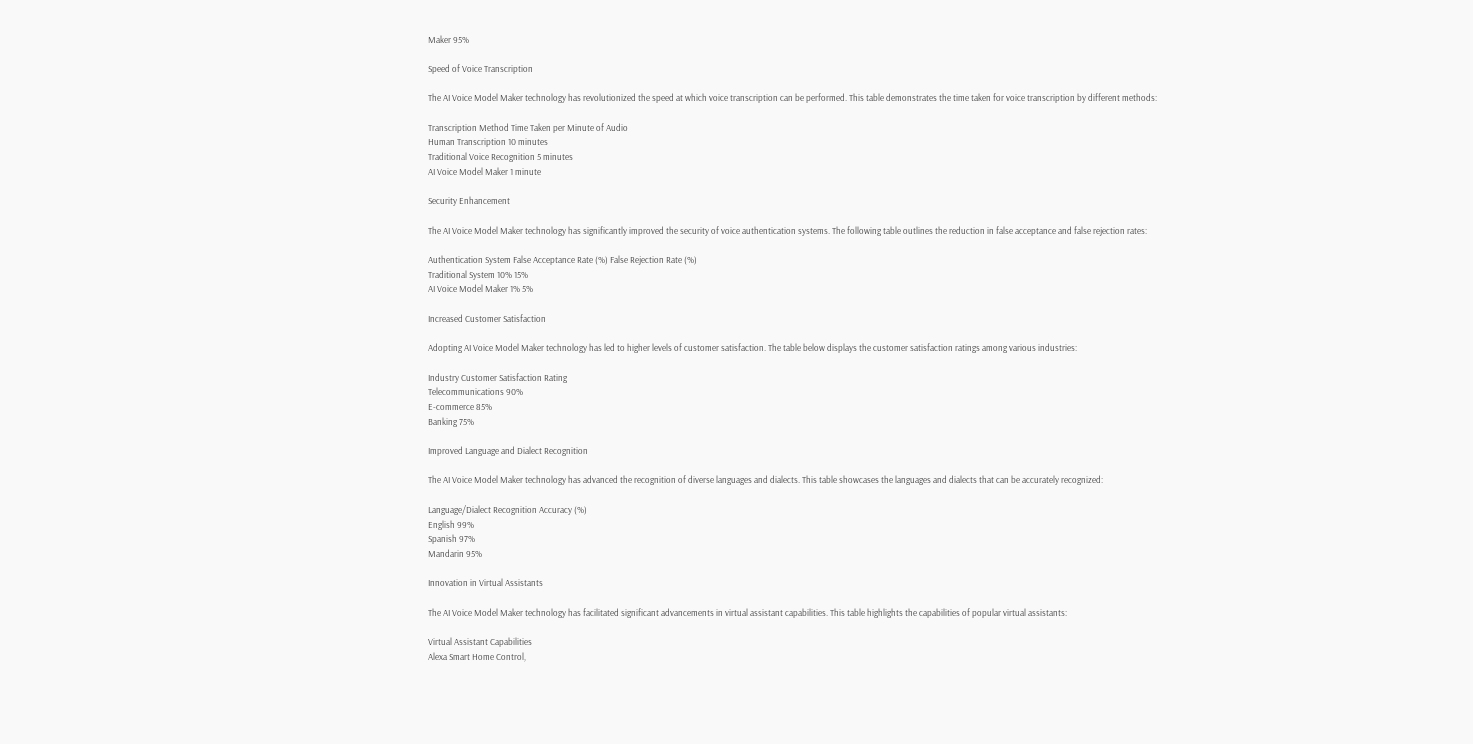Maker 95%

Speed of Voice Transcription

The AI Voice Model Maker technology has revolutionized the speed at which voice transcription can be performed. This table demonstrates the time taken for voice transcription by different methods:

Transcription Method Time Taken per Minute of Audio
Human Transcription 10 minutes
Traditional Voice Recognition 5 minutes
AI Voice Model Maker 1 minute

Security Enhancement

The AI Voice Model Maker technology has significantly improved the security of voice authentication systems. The following table outlines the reduction in false acceptance and false rejection rates:

Authentication System False Acceptance Rate (%) False Rejection Rate (%)
Traditional System 10% 15%
AI Voice Model Maker 1% 5%

Increased Customer Satisfaction

Adopting AI Voice Model Maker technology has led to higher levels of customer satisfaction. The table below displays the customer satisfaction ratings among various industries:

Industry Customer Satisfaction Rating
Telecommunications 90%
E-commerce 85%
Banking 75%

Improved Language and Dialect Recognition

The AI Voice Model Maker technology has advanced the recognition of diverse languages and dialects. This table showcases the languages and dialects that can be accurately recognized:

Language/Dialect Recognition Accuracy (%)
English 99%
Spanish 97%
Mandarin 95%

Innovation in Virtual Assistants

The AI Voice Model Maker technology has facilitated significant advancements in virtual assistant capabilities. This table highlights the capabilities of popular virtual assistants:

Virtual Assistant Capabilities
Alexa Smart Home Control,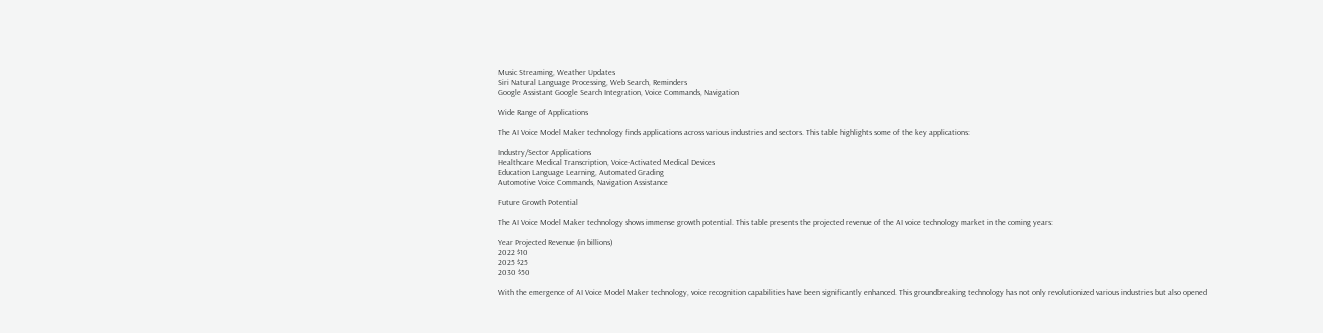Music Streaming, Weather Updates
Siri Natural Language Processing, Web Search, Reminders
Google Assistant Google Search Integration, Voice Commands, Navigation

Wide Range of Applications

The AI Voice Model Maker technology finds applications across various industries and sectors. This table highlights some of the key applications:

Industry/Sector Applications
Healthcare Medical Transcription, Voice-Activated Medical Devices
Education Language Learning, Automated Grading
Automotive Voice Commands, Navigation Assistance

Future Growth Potential

The AI Voice Model Maker technology shows immense growth potential. This table presents the projected revenue of the AI voice technology market in the coming years:

Year Projected Revenue (in billions)
2022 $10
2025 $25
2030 $50

With the emergence of AI Voice Model Maker technology, voice recognition capabilities have been significantly enhanced. This groundbreaking technology has not only revolutionized various industries but also opened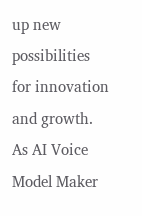up new possibilities for innovation and growth. As AI Voice Model Maker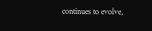continues to evolve,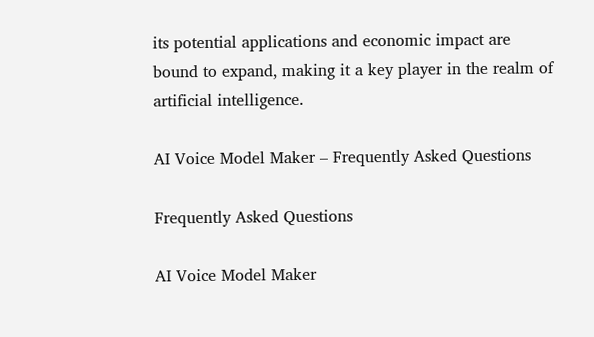its potential applications and economic impact are bound to expand, making it a key player in the realm of artificial intelligence.

AI Voice Model Maker – Frequently Asked Questions

Frequently Asked Questions

AI Voice Model Maker